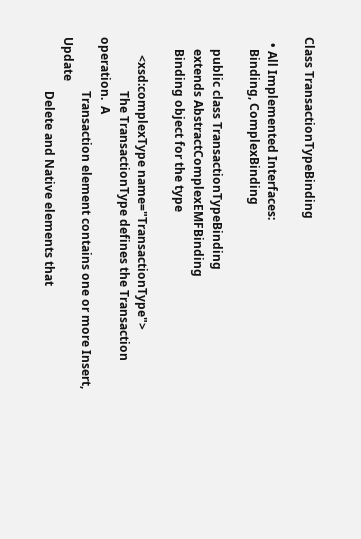Class TransactionTypeBinding

  • All Implemented Interfaces:
    Binding, ComplexBinding

    public class TransactionTypeBinding
    extends AbstractComplexEMFBinding
    Binding object for the type

      <xsd:complexType name="TransactionType">
                  The TransactionType defines the Transaction operation.  A
                  Transaction element contains one or more Insert, Update
                  Delete and Native elements that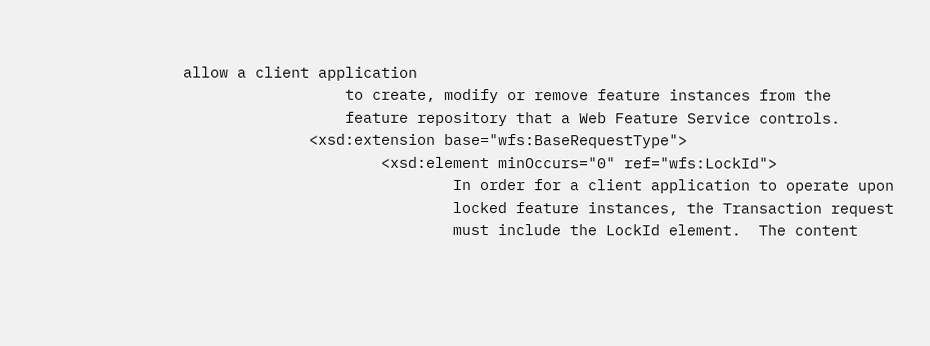allow a client application
                  to create, modify or remove feature instances from the
                  feature repository that a Web Feature Service controls.
              <xsd:extension base="wfs:BaseRequestType">
                      <xsd:element minOccurs="0" ref="wfs:LockId">
                              In order for a client application to operate upon
                              locked feature instances, the Transaction request
                              must include the LockId element.  The content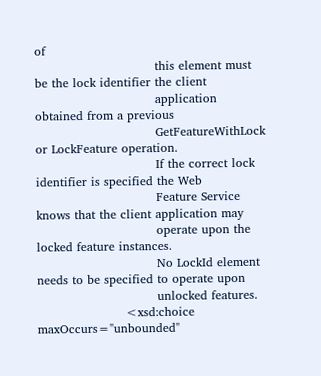of
                              this element must be the lock identifier the client
                              application obtained from a previous
                              GetFeatureWithLock or LockFeature operation.
                              If the correct lock identifier is specified the Web
                              Feature Service knows that the client application may
                              operate upon the locked feature instances.
                              No LockId element needs to be specified to operate upon
                              unlocked features.
                      <xsd:choice maxOccurs="unbounded"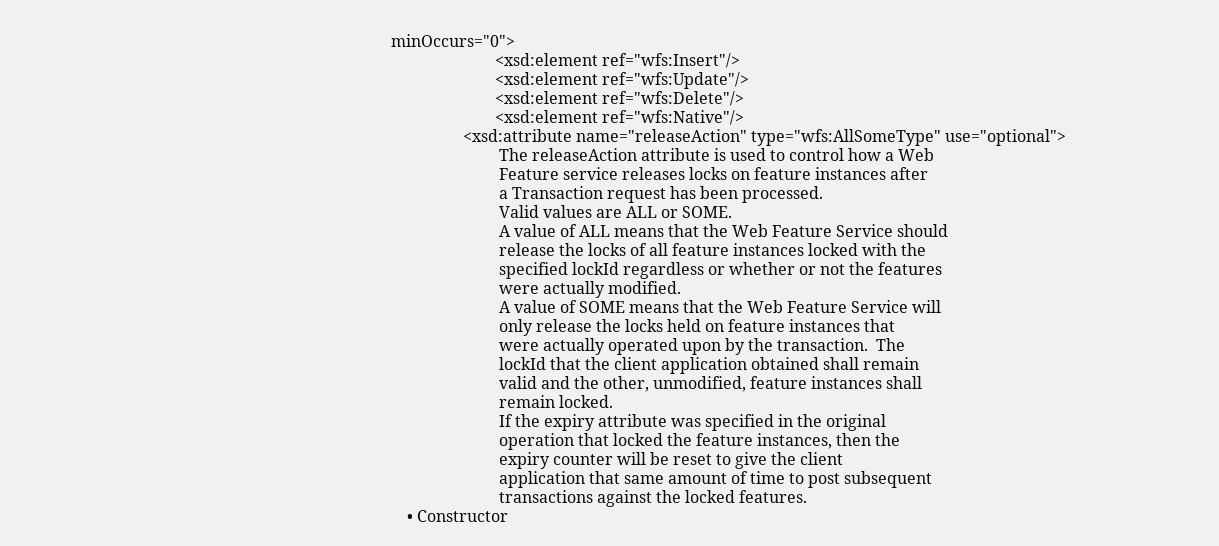minOccurs="0">
                          <xsd:element ref="wfs:Insert"/>
                          <xsd:element ref="wfs:Update"/>
                          <xsd:element ref="wfs:Delete"/>
                          <xsd:element ref="wfs:Native"/>
                  <xsd:attribute name="releaseAction" type="wfs:AllSomeType" use="optional">
                           The releaseAction attribute is used to control how a Web
                           Feature service releases locks on feature instances after
                           a Transaction request has been processed.
                           Valid values are ALL or SOME.
                           A value of ALL means that the Web Feature Service should
                           release the locks of all feature instances locked with the
                           specified lockId regardless or whether or not the features
                           were actually modified.
                           A value of SOME means that the Web Feature Service will
                           only release the locks held on feature instances that
                           were actually operated upon by the transaction.  The
                           lockId that the client application obtained shall remain
                           valid and the other, unmodified, feature instances shall
                           remain locked.
                           If the expiry attribute was specified in the original
                           operation that locked the feature instances, then the
                           expiry counter will be reset to give the client
                           application that same amount of time to post subsequent
                           transactions against the locked features.
    • Constructor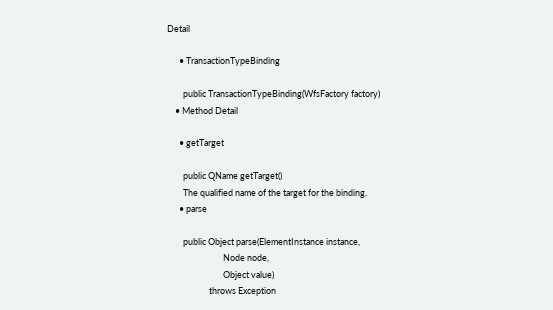Detail

      • TransactionTypeBinding

        public TransactionTypeBinding(WfsFactory factory)
    • Method Detail

      • getTarget

        public QName getTarget()
        The qualified name of the target for the binding.
      • parse

        public Object parse(ElementInstance instance,
                            Node node,
                            Object value)
                     throws Exception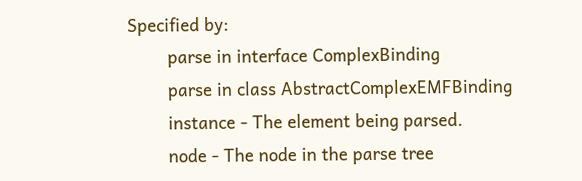Specified by:
        parse in interface ComplexBinding
        parse in class AbstractComplexEMFBinding
        instance - The element being parsed.
        node - The node in the parse tree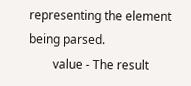representing the element being parsed.
        value - The result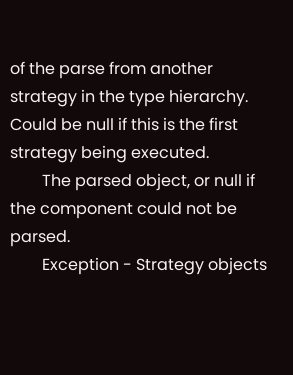of the parse from another strategy in the type hierarchy. Could be null if this is the first strategy being executed.
        The parsed object, or null if the component could not be parsed.
        Exception - Strategy objects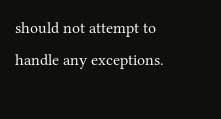should not attempt to handle any exceptions.